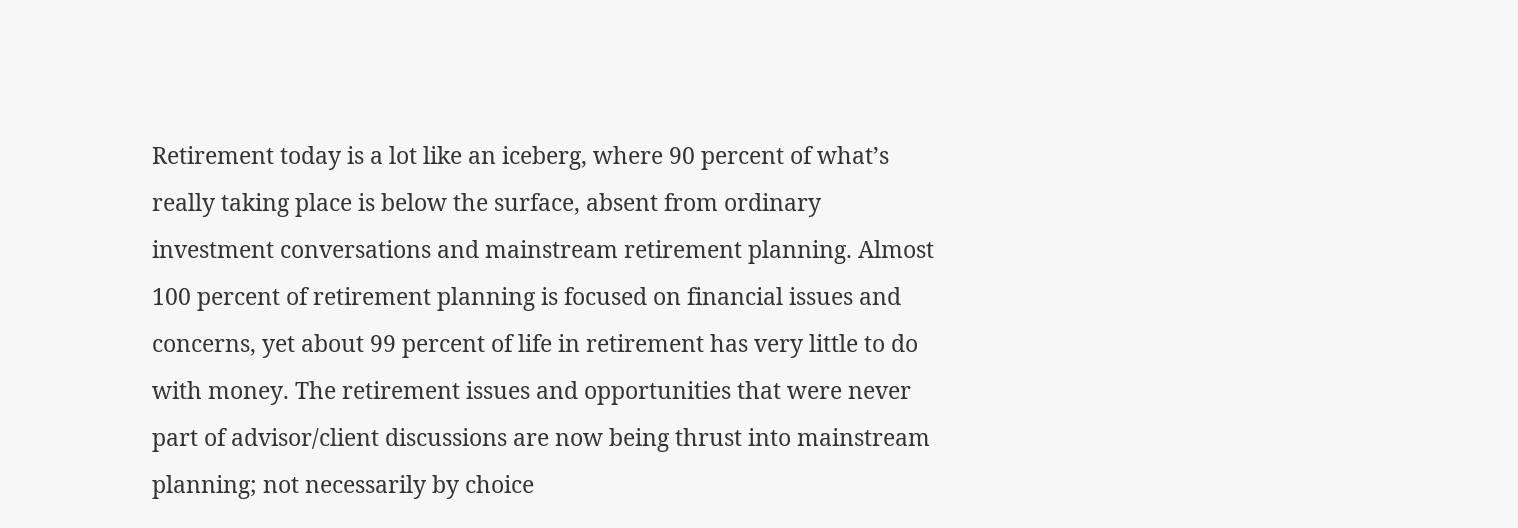Retirement today is a lot like an iceberg, where 90 percent of what’s really taking place is below the surface, absent from ordinary investment conversations and mainstream retirement planning. Almost 100 percent of retirement planning is focused on financial issues and concerns, yet about 99 percent of life in retirement has very little to do with money. The retirement issues and opportunities that were never part of advisor/client discussions are now being thrust into mainstream planning; not necessarily by choice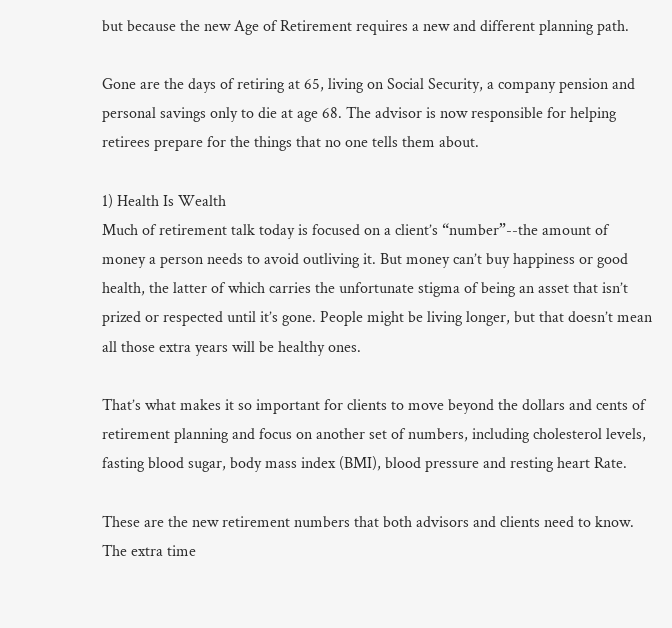but because the new Age of Retirement requires a new and different planning path.

Gone are the days of retiring at 65, living on Social Security, a company pension and personal savings only to die at age 68. The advisor is now responsible for helping retirees prepare for the things that no one tells them about.

1) Health Is Wealth
Much of retirement talk today is focused on a client’s “number”--the amount of money a person needs to avoid outliving it. But money can’t buy happiness or good health, the latter of which carries the unfortunate stigma of being an asset that isn’t prized or respected until it’s gone. People might be living longer, but that doesn’t mean all those extra years will be healthy ones.

That’s what makes it so important for clients to move beyond the dollars and cents of retirement planning and focus on another set of numbers, including cholesterol levels, fasting blood sugar, body mass index (BMI), blood pressure and resting heart Rate.

These are the new retirement numbers that both advisors and clients need to know. The extra time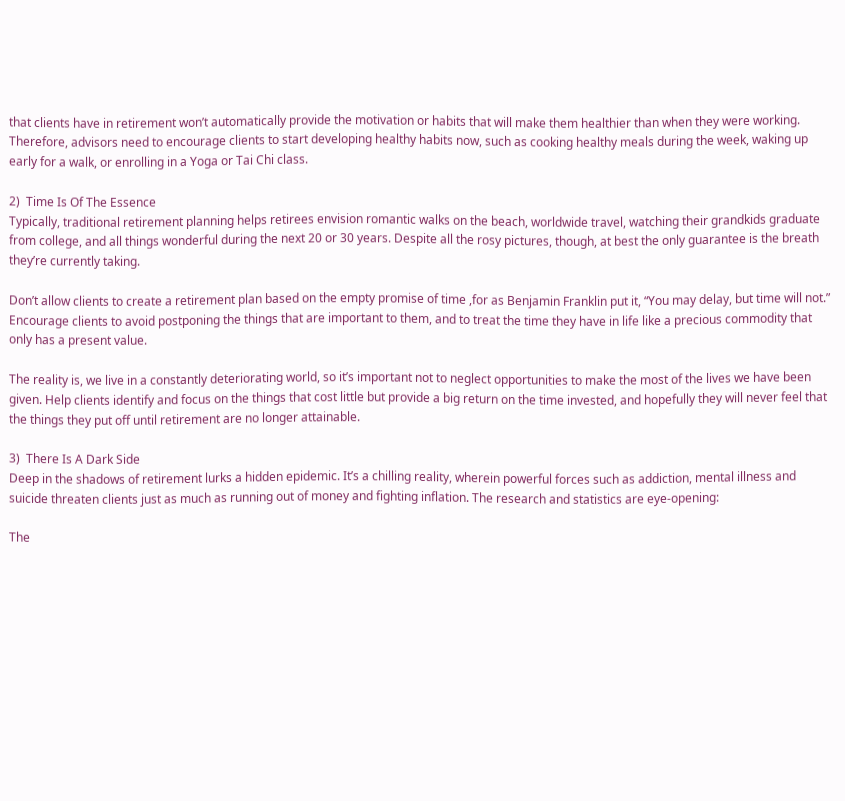that clients have in retirement won’t automatically provide the motivation or habits that will make them healthier than when they were working. Therefore, advisors need to encourage clients to start developing healthy habits now, such as cooking healthy meals during the week, waking up early for a walk, or enrolling in a Yoga or Tai Chi class.

2)  Time Is Of The Essence
Typically, traditional retirement planning helps retirees envision romantic walks on the beach, worldwide travel, watching their grandkids graduate from college, and all things wonderful during the next 20 or 30 years. Despite all the rosy pictures, though, at best the only guarantee is the breath they’re currently taking.

Don’t allow clients to create a retirement plan based on the empty promise of time ,for as Benjamin Franklin put it, “You may delay, but time will not.”  Encourage clients to avoid postponing the things that are important to them, and to treat the time they have in life like a precious commodity that only has a present value.

The reality is, we live in a constantly deteriorating world, so it’s important not to neglect opportunities to make the most of the lives we have been given. Help clients identify and focus on the things that cost little but provide a big return on the time invested, and hopefully they will never feel that the things they put off until retirement are no longer attainable.

3)  There Is A Dark Side
Deep in the shadows of retirement lurks a hidden epidemic. It’s a chilling reality, wherein powerful forces such as addiction, mental illness and suicide threaten clients just as much as running out of money and fighting inflation. The research and statistics are eye-opening:

The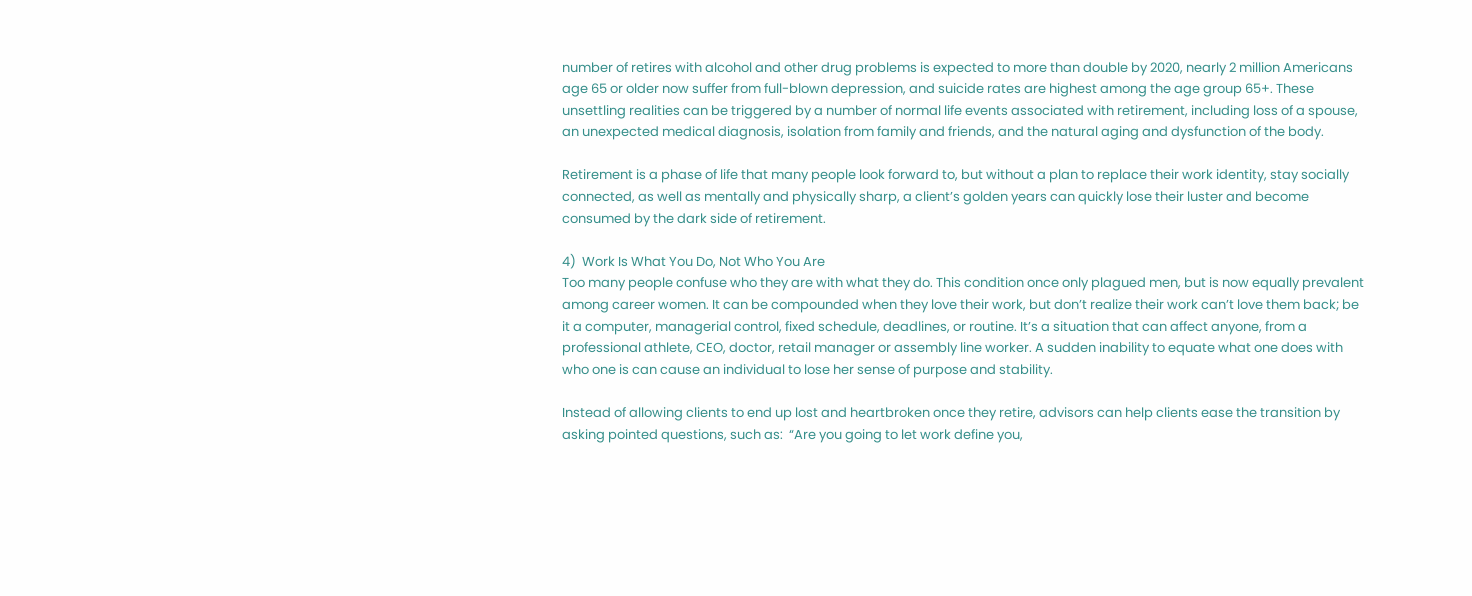number of retires with alcohol and other drug problems is expected to more than double by 2020, nearly 2 million Americans age 65 or older now suffer from full-blown depression, and suicide rates are highest among the age group 65+. These unsettling realities can be triggered by a number of normal life events associated with retirement, including loss of a spouse, an unexpected medical diagnosis, isolation from family and friends, and the natural aging and dysfunction of the body.

Retirement is a phase of life that many people look forward to, but without a plan to replace their work identity, stay socially connected, as well as mentally and physically sharp, a client’s golden years can quickly lose their luster and become consumed by the dark side of retirement.

4)  Work Is What You Do, Not Who You Are
Too many people confuse who they are with what they do. This condition once only plagued men, but is now equally prevalent among career women. It can be compounded when they love their work, but don’t realize their work can’t love them back; be it a computer, managerial control, fixed schedule, deadlines, or routine. It’s a situation that can affect anyone, from a professional athlete, CEO, doctor, retail manager or assembly line worker. A sudden inability to equate what one does with who one is can cause an individual to lose her sense of purpose and stability.

Instead of allowing clients to end up lost and heartbroken once they retire, advisors can help clients ease the transition by asking pointed questions, such as:  “Are you going to let work define you,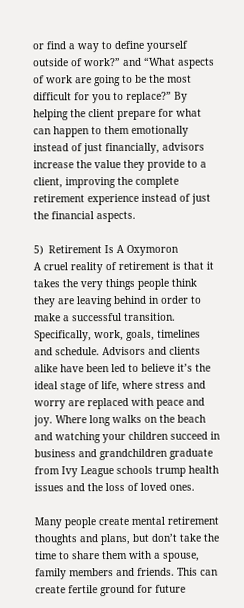or find a way to define yourself outside of work?” and “What aspects of work are going to be the most difficult for you to replace?” By helping the client prepare for what can happen to them emotionally instead of just financially, advisors increase the value they provide to a client, improving the complete retirement experience instead of just the financial aspects.

5)  Retirement Is A Oxymoron
A cruel reality of retirement is that it takes the very things people think they are leaving behind in order to make a successful transition. Specifically, work, goals, timelines and schedule. Advisors and clients alike have been led to believe it’s the ideal stage of life, where stress and worry are replaced with peace and joy. Where long walks on the beach and watching your children succeed in business and grandchildren graduate from Ivy League schools trump health issues and the loss of loved ones.

Many people create mental retirement thoughts and plans, but don’t take the time to share them with a spouse, family members and friends. This can create fertile ground for future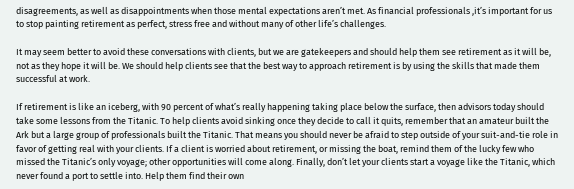disagreements, as well as disappointments when those mental expectations aren’t met. As financial professionals ,it’s important for us to stop painting retirement as perfect, stress free and without many of other life’s challenges.

It may seem better to avoid these conversations with clients, but we are gatekeepers and should help them see retirement as it will be, not as they hope it will be. We should help clients see that the best way to approach retirement is by using the skills that made them successful at work.

If retirement is like an iceberg, with 90 percent of what’s really happening taking place below the surface, then advisors today should take some lessons from the Titanic. To help clients avoid sinking once they decide to call it quits, remember that an amateur built the Ark but a large group of professionals built the Titanic. That means you should never be afraid to step outside of your suit-and-tie role in favor of getting real with your clients. If a client is worried about retirement, or missing the boat, remind them of the lucky few who missed the Titanic’s only voyage; other opportunities will come along. Finally, don’t let your clients start a voyage like the Titanic, which never found a port to settle into. Help them find their own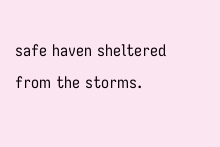safe haven sheltered from the storms.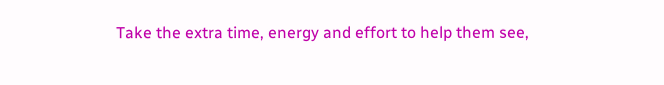Take the extra time, energy and effort to help them see,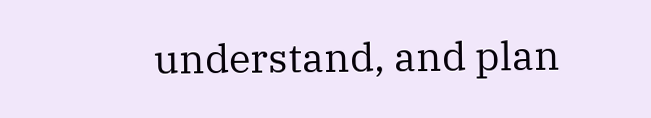understand, and plan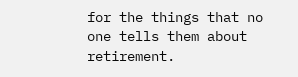for the things that no one tells them about retirement.